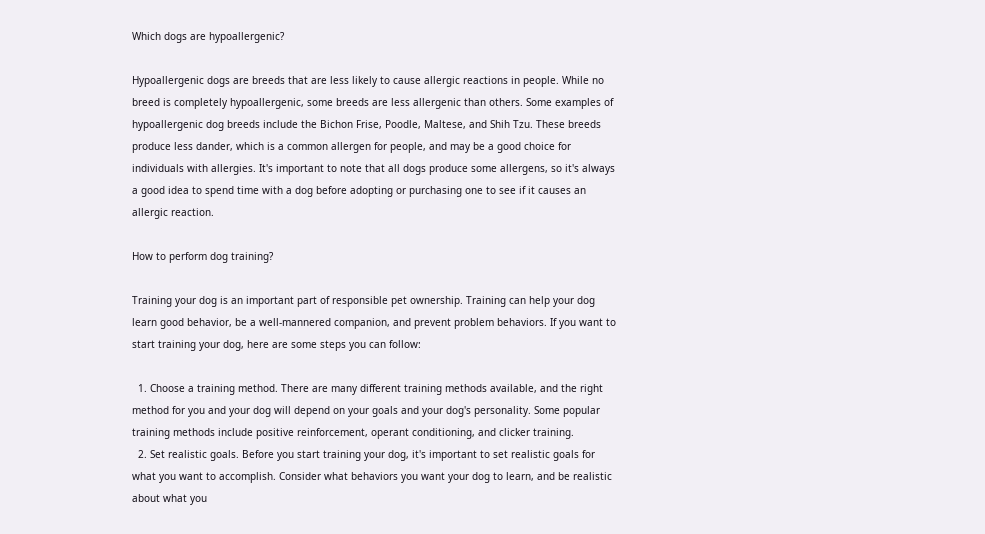Which dogs are hypoallergenic?

Hypoallergenic dogs are breeds that are less likely to cause allergic reactions in people. While no breed is completely hypoallergenic, some breeds are less allergenic than others. Some examples of hypoallergenic dog breeds include the Bichon Frise, Poodle, Maltese, and Shih Tzu. These breeds produce less dander, which is a common allergen for people, and may be a good choice for individuals with allergies. It's important to note that all dogs produce some allergens, so it's always a good idea to spend time with a dog before adopting or purchasing one to see if it causes an allergic reaction.

How to perform dog training?

Training your dog is an important part of responsible pet ownership. Training can help your dog learn good behavior, be a well-mannered companion, and prevent problem behaviors. If you want to start training your dog, here are some steps you can follow:

  1. Choose a training method. There are many different training methods available, and the right method for you and your dog will depend on your goals and your dog's personality. Some popular training methods include positive reinforcement, operant conditioning, and clicker training.
  2. Set realistic goals. Before you start training your dog, it's important to set realistic goals for what you want to accomplish. Consider what behaviors you want your dog to learn, and be realistic about what you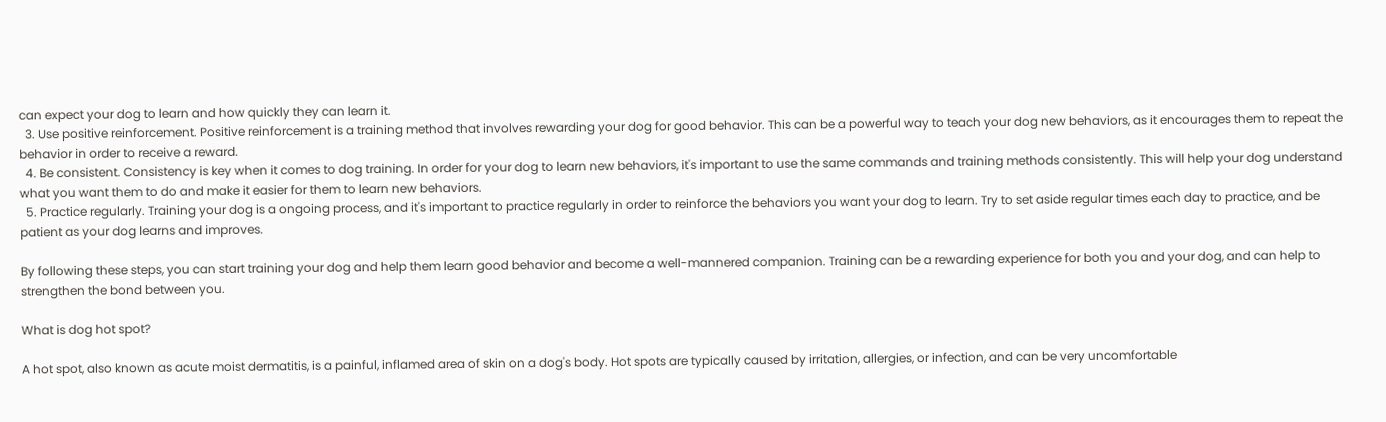can expect your dog to learn and how quickly they can learn it.
  3. Use positive reinforcement. Positive reinforcement is a training method that involves rewarding your dog for good behavior. This can be a powerful way to teach your dog new behaviors, as it encourages them to repeat the behavior in order to receive a reward.
  4. Be consistent. Consistency is key when it comes to dog training. In order for your dog to learn new behaviors, it's important to use the same commands and training methods consistently. This will help your dog understand what you want them to do and make it easier for them to learn new behaviors.
  5. Practice regularly. Training your dog is a ongoing process, and it's important to practice regularly in order to reinforce the behaviors you want your dog to learn. Try to set aside regular times each day to practice, and be patient as your dog learns and improves.

By following these steps, you can start training your dog and help them learn good behavior and become a well-mannered companion. Training can be a rewarding experience for both you and your dog, and can help to strengthen the bond between you.

What is dog hot spot?

A hot spot, also known as acute moist dermatitis, is a painful, inflamed area of skin on a dog's body. Hot spots are typically caused by irritation, allergies, or infection, and can be very uncomfortable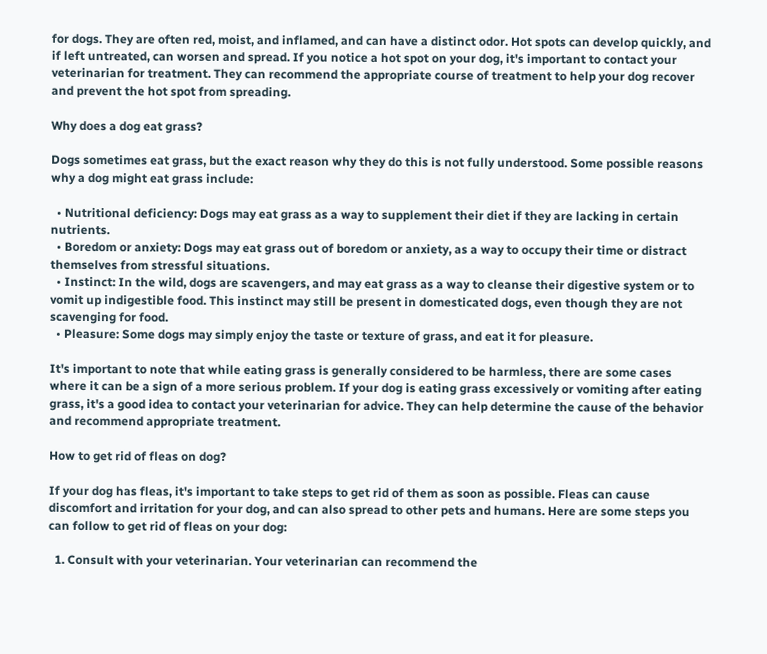for dogs. They are often red, moist, and inflamed, and can have a distinct odor. Hot spots can develop quickly, and if left untreated, can worsen and spread. If you notice a hot spot on your dog, it's important to contact your veterinarian for treatment. They can recommend the appropriate course of treatment to help your dog recover and prevent the hot spot from spreading.

Why does a dog eat grass?

Dogs sometimes eat grass, but the exact reason why they do this is not fully understood. Some possible reasons why a dog might eat grass include:

  • Nutritional deficiency: Dogs may eat grass as a way to supplement their diet if they are lacking in certain nutrients.
  • Boredom or anxiety: Dogs may eat grass out of boredom or anxiety, as a way to occupy their time or distract themselves from stressful situations.
  • Instinct: In the wild, dogs are scavengers, and may eat grass as a way to cleanse their digestive system or to vomit up indigestible food. This instinct may still be present in domesticated dogs, even though they are not scavenging for food.
  • Pleasure: Some dogs may simply enjoy the taste or texture of grass, and eat it for pleasure.

It's important to note that while eating grass is generally considered to be harmless, there are some cases where it can be a sign of a more serious problem. If your dog is eating grass excessively or vomiting after eating grass, it's a good idea to contact your veterinarian for advice. They can help determine the cause of the behavior and recommend appropriate treatment.

How to get rid of fleas on dog?

If your dog has fleas, it's important to take steps to get rid of them as soon as possible. Fleas can cause discomfort and irritation for your dog, and can also spread to other pets and humans. Here are some steps you can follow to get rid of fleas on your dog:

  1. Consult with your veterinarian. Your veterinarian can recommend the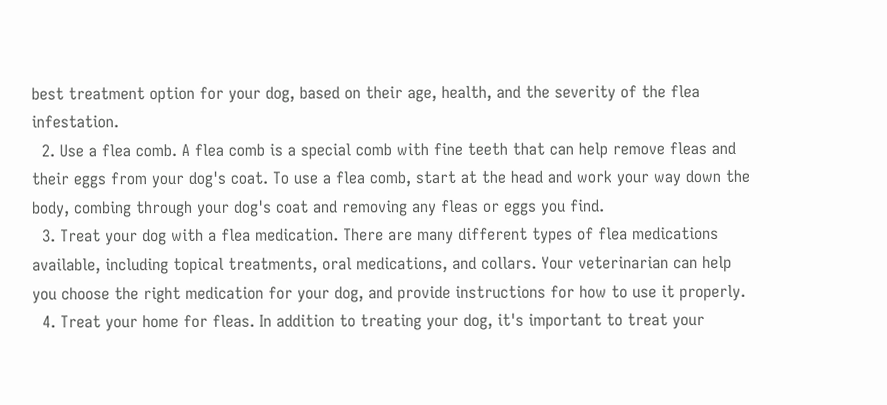best treatment option for your dog, based on their age, health, and the severity of the flea infestation.
  2. Use a flea comb. A flea comb is a special comb with fine teeth that can help remove fleas and their eggs from your dog's coat. To use a flea comb, start at the head and work your way down the body, combing through your dog's coat and removing any fleas or eggs you find.
  3. Treat your dog with a flea medication. There are many different types of flea medications available, including topical treatments, oral medications, and collars. Your veterinarian can help you choose the right medication for your dog, and provide instructions for how to use it properly.
  4. Treat your home for fleas. In addition to treating your dog, it's important to treat your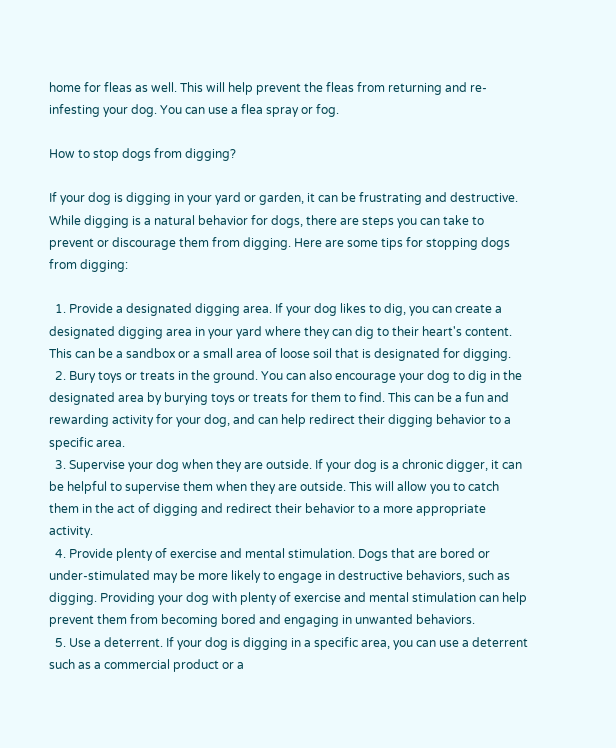home for fleas as well. This will help prevent the fleas from returning and re-infesting your dog. You can use a flea spray or fog.

How to stop dogs from digging?

If your dog is digging in your yard or garden, it can be frustrating and destructive. While digging is a natural behavior for dogs, there are steps you can take to prevent or discourage them from digging. Here are some tips for stopping dogs from digging:

  1. Provide a designated digging area. If your dog likes to dig, you can create a designated digging area in your yard where they can dig to their heart's content. This can be a sandbox or a small area of loose soil that is designated for digging.
  2. Bury toys or treats in the ground. You can also encourage your dog to dig in the designated area by burying toys or treats for them to find. This can be a fun and rewarding activity for your dog, and can help redirect their digging behavior to a specific area.
  3. Supervise your dog when they are outside. If your dog is a chronic digger, it can be helpful to supervise them when they are outside. This will allow you to catch them in the act of digging and redirect their behavior to a more appropriate activity.
  4. Provide plenty of exercise and mental stimulation. Dogs that are bored or under-stimulated may be more likely to engage in destructive behaviors, such as digging. Providing your dog with plenty of exercise and mental stimulation can help prevent them from becoming bored and engaging in unwanted behaviors.
  5. Use a deterrent. If your dog is digging in a specific area, you can use a deterrent such as a commercial product or a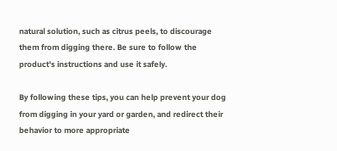natural solution, such as citrus peels, to discourage them from digging there. Be sure to follow the product's instructions and use it safely.

By following these tips, you can help prevent your dog from digging in your yard or garden, and redirect their behavior to more appropriate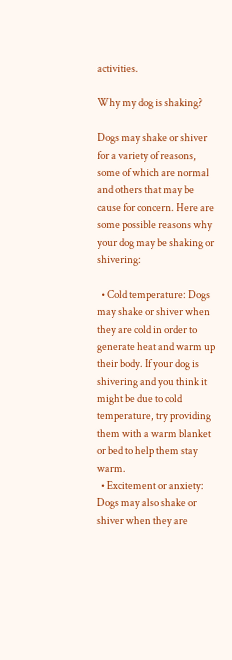activities.

Why my dog is shaking?

Dogs may shake or shiver for a variety of reasons, some of which are normal and others that may be cause for concern. Here are some possible reasons why your dog may be shaking or shivering:

  • Cold temperature: Dogs may shake or shiver when they are cold in order to generate heat and warm up their body. If your dog is shivering and you think it might be due to cold temperature, try providing them with a warm blanket or bed to help them stay warm.
  • Excitement or anxiety: Dogs may also shake or shiver when they are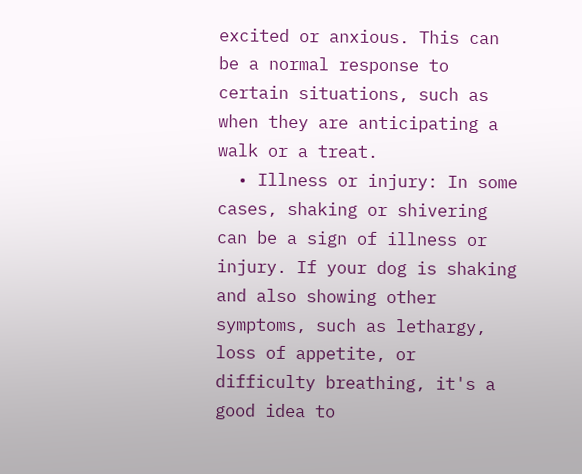excited or anxious. This can be a normal response to certain situations, such as when they are anticipating a walk or a treat.
  • Illness or injury: In some cases, shaking or shivering can be a sign of illness or injury. If your dog is shaking and also showing other symptoms, such as lethargy, loss of appetite, or difficulty breathing, it's a good idea to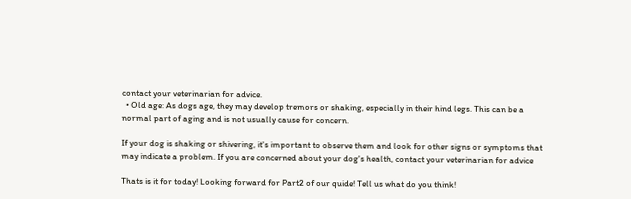contact your veterinarian for advice.
  • Old age: As dogs age, they may develop tremors or shaking, especially in their hind legs. This can be a normal part of aging and is not usually cause for concern.

If your dog is shaking or shivering, it's important to observe them and look for other signs or symptoms that may indicate a problem. If you are concerned about your dog's health, contact your veterinarian for advice

Thats is it for today! Looking forward for Part2 of our quide! Tell us what do you think!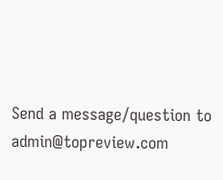Send a message/question to admin@topreview.com